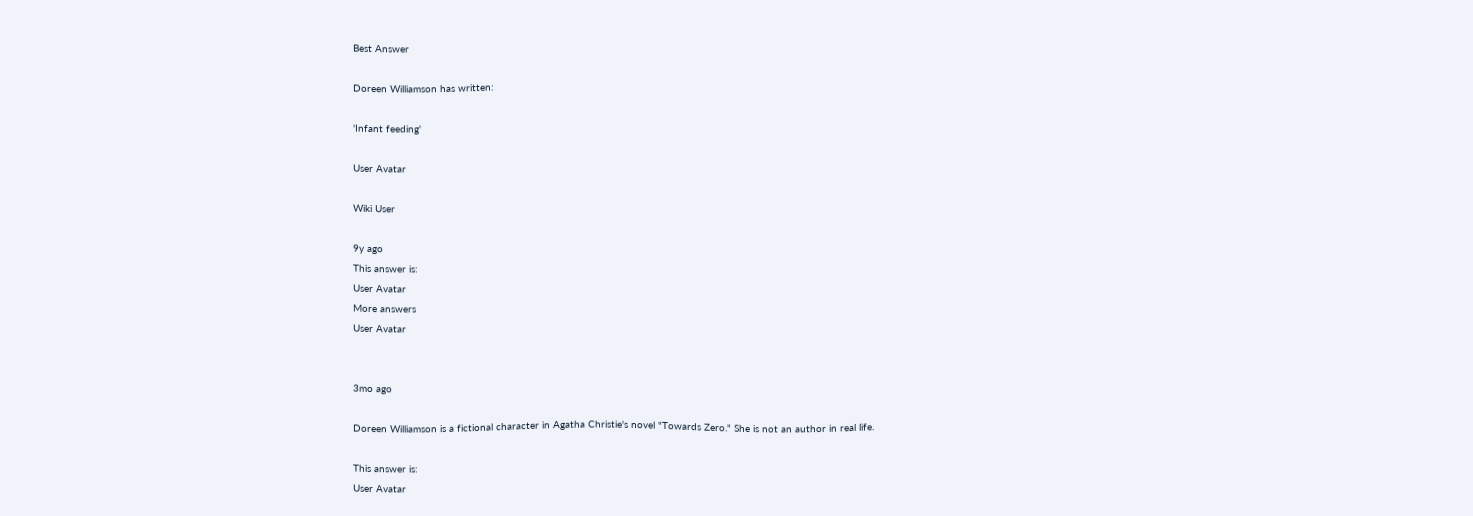Best Answer

Doreen Williamson has written:

'Infant feeding'

User Avatar

Wiki User

9y ago
This answer is:
User Avatar
More answers
User Avatar


3mo ago

Doreen Williamson is a fictional character in Agatha Christie's novel "Towards Zero." She is not an author in real life.

This answer is:
User Avatar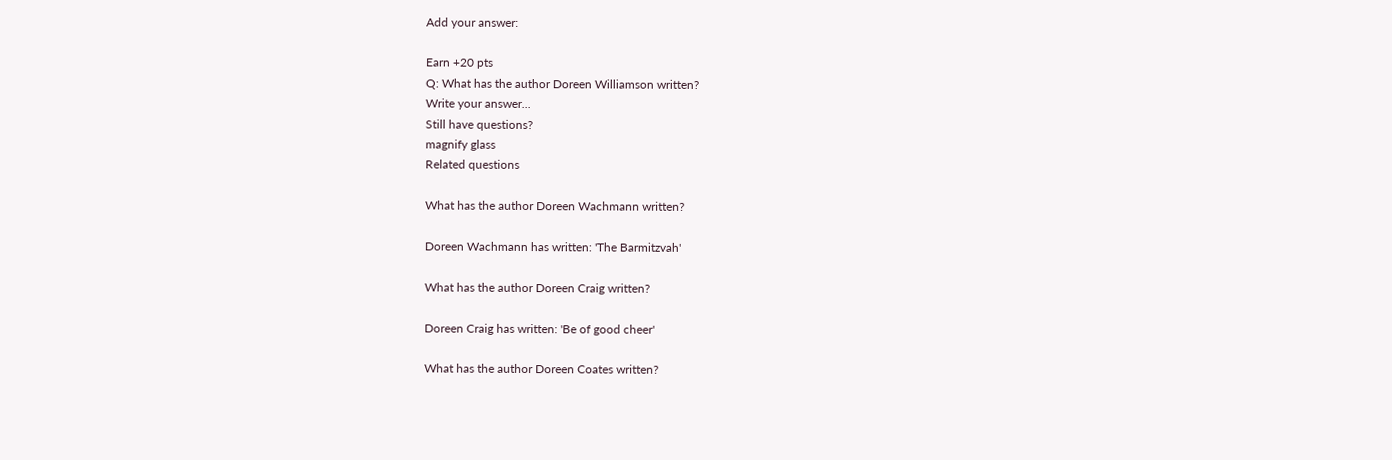Add your answer:

Earn +20 pts
Q: What has the author Doreen Williamson written?
Write your answer...
Still have questions?
magnify glass
Related questions

What has the author Doreen Wachmann written?

Doreen Wachmann has written: 'The Barmitzvah'

What has the author Doreen Craig written?

Doreen Craig has written: 'Be of good cheer'

What has the author Doreen Coates written?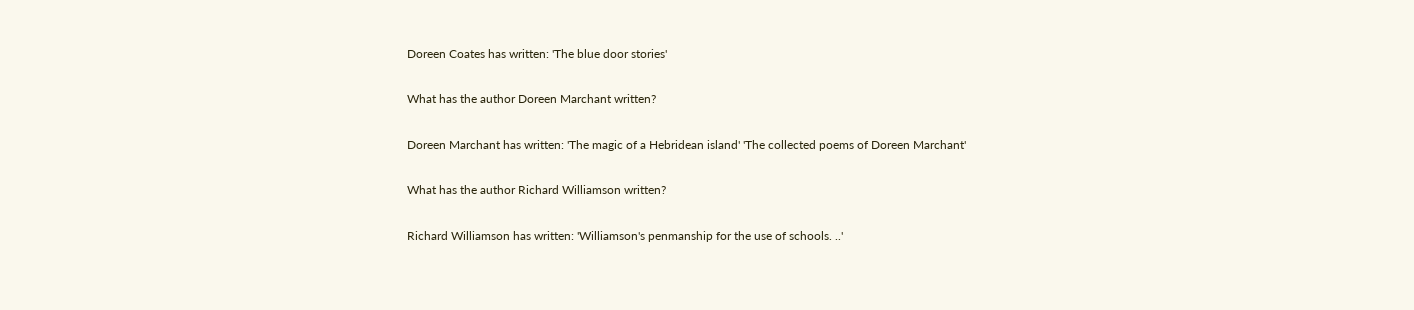Doreen Coates has written: 'The blue door stories'

What has the author Doreen Marchant written?

Doreen Marchant has written: 'The magic of a Hebridean island' 'The collected poems of Doreen Marchant'

What has the author Richard Williamson written?

Richard Williamson has written: 'Williamson's penmanship for the use of schools. ..'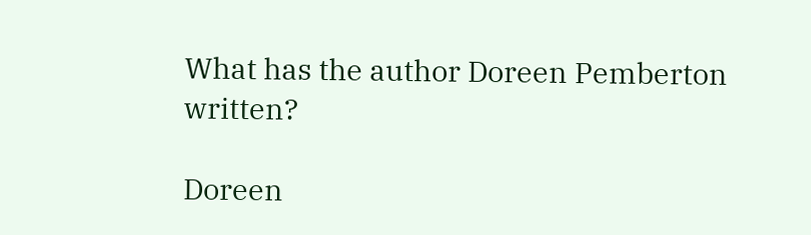What has the author Doreen Pemberton written?

Doreen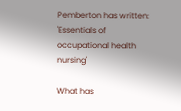Pemberton has written: 'Essentials of occupational health nursing'

What has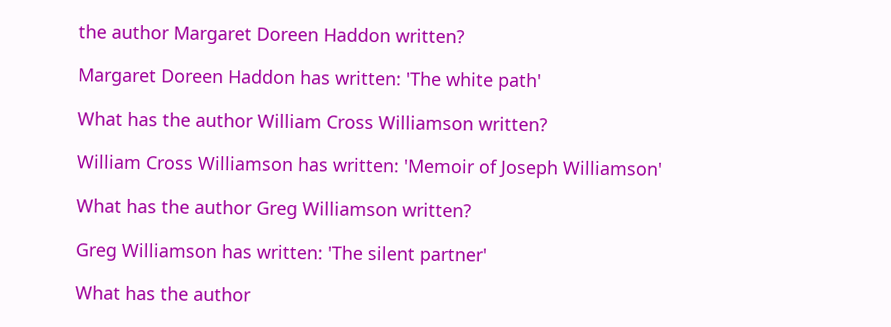the author Margaret Doreen Haddon written?

Margaret Doreen Haddon has written: 'The white path'

What has the author William Cross Williamson written?

William Cross Williamson has written: 'Memoir of Joseph Williamson'

What has the author Greg Williamson written?

Greg Williamson has written: 'The silent partner'

What has the author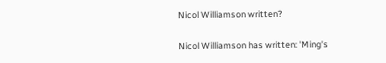Nicol Williamson written?

Nicol Williamson has written: 'Ming's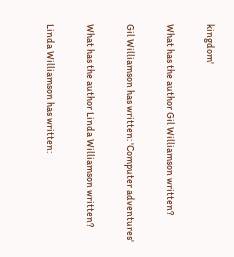kingdom'

What has the author Gil Williamson written?

Gil Williamson has written: 'Computer adventures'

What has the author Linda Williamson written?

Linda Williamson has written: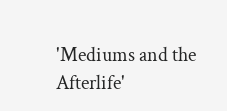'Mediums and the Afterlife'